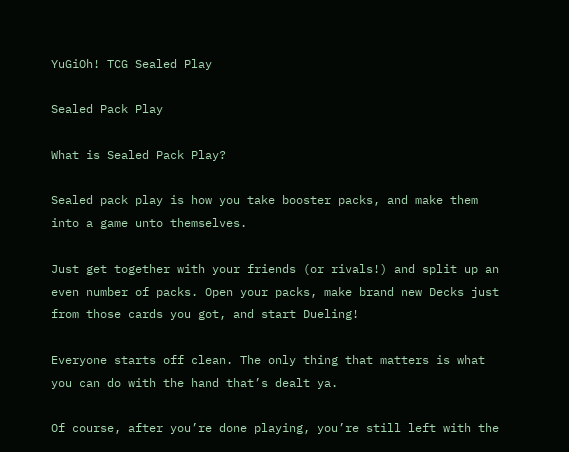YuGiOh! TCG Sealed Play

Sealed Pack Play

What is Sealed Pack Play?

Sealed pack play is how you take booster packs, and make them into a game unto themselves.

Just get together with your friends (or rivals!) and split up an even number of packs. Open your packs, make brand new Decks just from those cards you got, and start Dueling!

Everyone starts off clean. The only thing that matters is what you can do with the hand that’s dealt ya.

Of course, after you’re done playing, you’re still left with the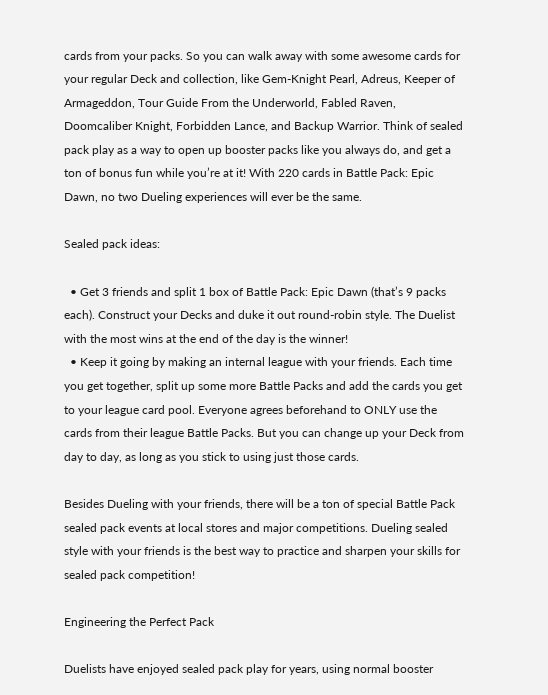cards from your packs. So you can walk away with some awesome cards for your regular Deck and collection, like Gem-Knight Pearl, Adreus, Keeper of Armageddon, Tour Guide From the Underworld, Fabled Raven, Doomcaliber Knight, Forbidden Lance, and Backup Warrior. Think of sealed pack play as a way to open up booster packs like you always do, and get a ton of bonus fun while you’re at it! With 220 cards in Battle Pack: Epic Dawn, no two Dueling experiences will ever be the same.

Sealed pack ideas:

  • Get 3 friends and split 1 box of Battle Pack: Epic Dawn (that’s 9 packs each). Construct your Decks and duke it out round-robin style. The Duelist with the most wins at the end of the day is the winner!
  • Keep it going by making an internal league with your friends. Each time you get together, split up some more Battle Packs and add the cards you get to your league card pool. Everyone agrees beforehand to ONLY use the cards from their league Battle Packs. But you can change up your Deck from day to day, as long as you stick to using just those cards.

Besides Dueling with your friends, there will be a ton of special Battle Pack sealed pack events at local stores and major competitions. Dueling sealed style with your friends is the best way to practice and sharpen your skills for sealed pack competition!

Engineering the Perfect Pack

Duelists have enjoyed sealed pack play for years, using normal booster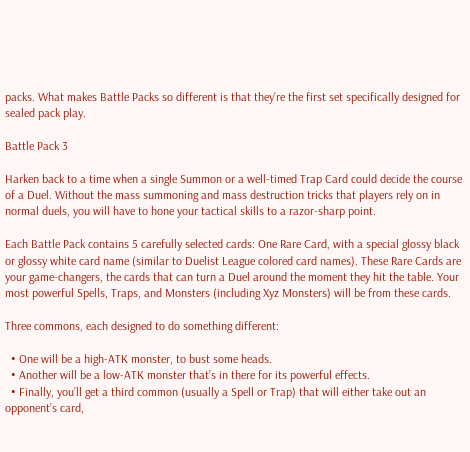packs. What makes Battle Packs so different is that they’re the first set specifically designed for sealed pack play.

Battle Pack 3

Harken back to a time when a single Summon or a well-timed Trap Card could decide the course of a Duel. Without the mass summoning and mass destruction tricks that players rely on in normal duels, you will have to hone your tactical skills to a razor-sharp point.

Each Battle Pack contains 5 carefully selected cards: One Rare Card, with a special glossy black or glossy white card name (similar to Duelist League colored card names). These Rare Cards are your game-changers, the cards that can turn a Duel around the moment they hit the table. Your most powerful Spells, Traps, and Monsters (including Xyz Monsters) will be from these cards.

Three commons, each designed to do something different:

  • One will be a high-ATK monster, to bust some heads.
  • Another will be a low-ATK monster that’s in there for its powerful effects.
  • Finally, you’ll get a third common (usually a Spell or Trap) that will either take out an opponent’s card,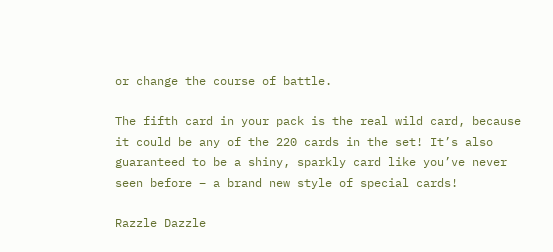or change the course of battle.

The fifth card in your pack is the real wild card, because it could be any of the 220 cards in the set! It’s also guaranteed to be a shiny, sparkly card like you’ve never seen before – a brand new style of special cards!

Razzle Dazzle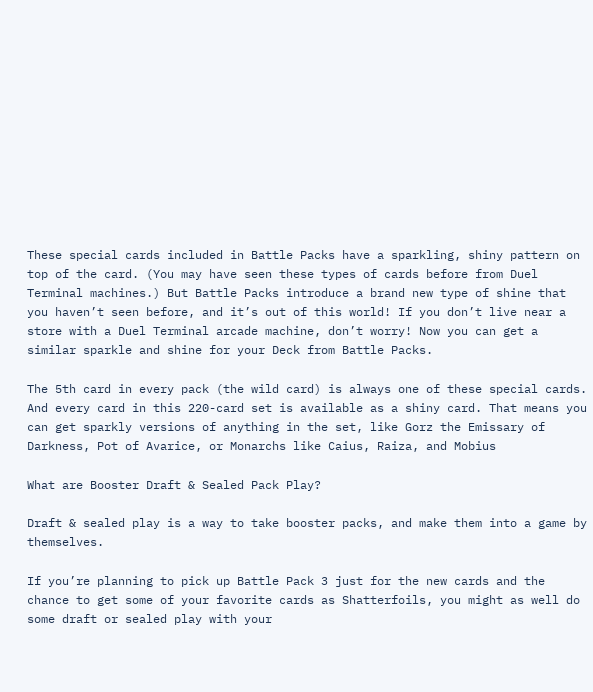These special cards included in Battle Packs have a sparkling, shiny pattern on top of the card. (You may have seen these types of cards before from Duel Terminal machines.) But Battle Packs introduce a brand new type of shine that you haven’t seen before, and it’s out of this world! If you don’t live near a store with a Duel Terminal arcade machine, don’t worry! Now you can get a similar sparkle and shine for your Deck from Battle Packs.

The 5th card in every pack (the wild card) is always one of these special cards. And every card in this 220-card set is available as a shiny card. That means you can get sparkly versions of anything in the set, like Gorz the Emissary of Darkness, Pot of Avarice, or Monarchs like Caius, Raiza, and Mobius

What are Booster Draft & Sealed Pack Play?

Draft & sealed play is a way to take booster packs, and make them into a game by themselves.

If you’re planning to pick up Battle Pack 3 just for the new cards and the chance to get some of your favorite cards as Shatterfoils, you might as well do some draft or sealed play with your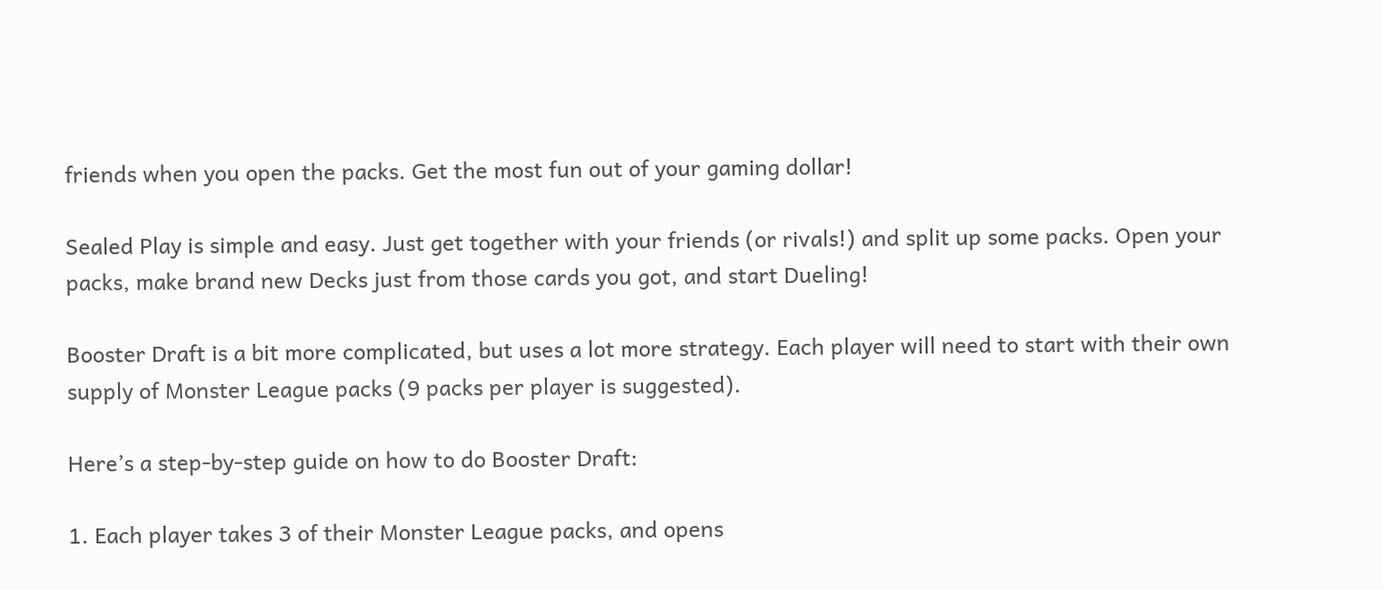friends when you open the packs. Get the most fun out of your gaming dollar!

Sealed Play is simple and easy. Just get together with your friends (or rivals!) and split up some packs. Open your packs, make brand new Decks just from those cards you got, and start Dueling!

Booster Draft is a bit more complicated, but uses a lot more strategy. Each player will need to start with their own supply of Monster League packs (9 packs per player is suggested).

Here’s a step-by-step guide on how to do Booster Draft:

1. Each player takes 3 of their Monster League packs, and opens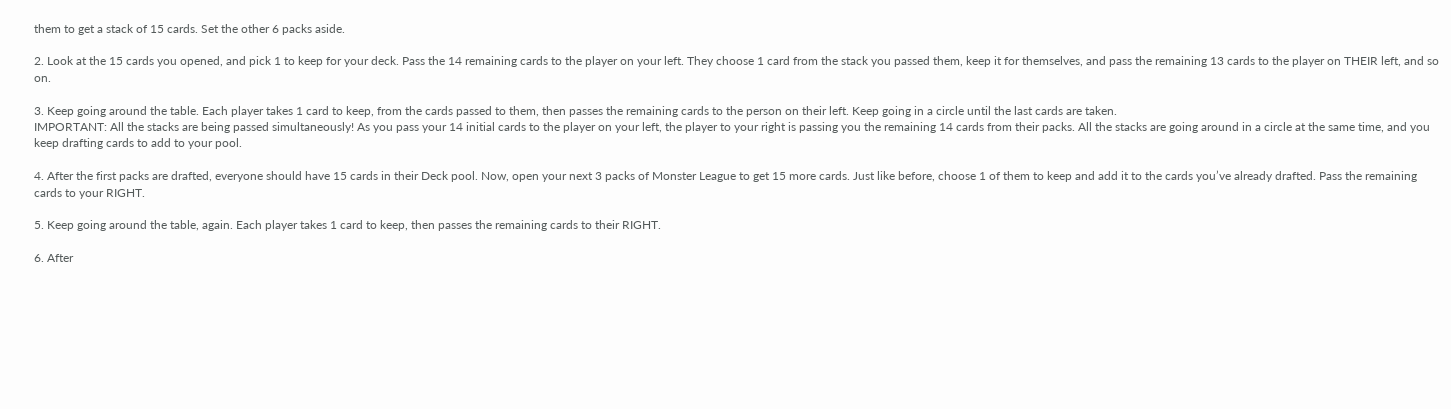them to get a stack of 15 cards. Set the other 6 packs aside.

2. Look at the 15 cards you opened, and pick 1 to keep for your deck. Pass the 14 remaining cards to the player on your left. They choose 1 card from the stack you passed them, keep it for themselves, and pass the remaining 13 cards to the player on THEIR left, and so on.

3. Keep going around the table. Each player takes 1 card to keep, from the cards passed to them, then passes the remaining cards to the person on their left. Keep going in a circle until the last cards are taken.
IMPORTANT: All the stacks are being passed simultaneously! As you pass your 14 initial cards to the player on your left, the player to your right is passing you the remaining 14 cards from their packs. All the stacks are going around in a circle at the same time, and you keep drafting cards to add to your pool.

4. After the first packs are drafted, everyone should have 15 cards in their Deck pool. Now, open your next 3 packs of Monster League to get 15 more cards. Just like before, choose 1 of them to keep and add it to the cards you’ve already drafted. Pass the remaining cards to your RIGHT.

5. Keep going around the table, again. Each player takes 1 card to keep, then passes the remaining cards to their RIGHT.

6. After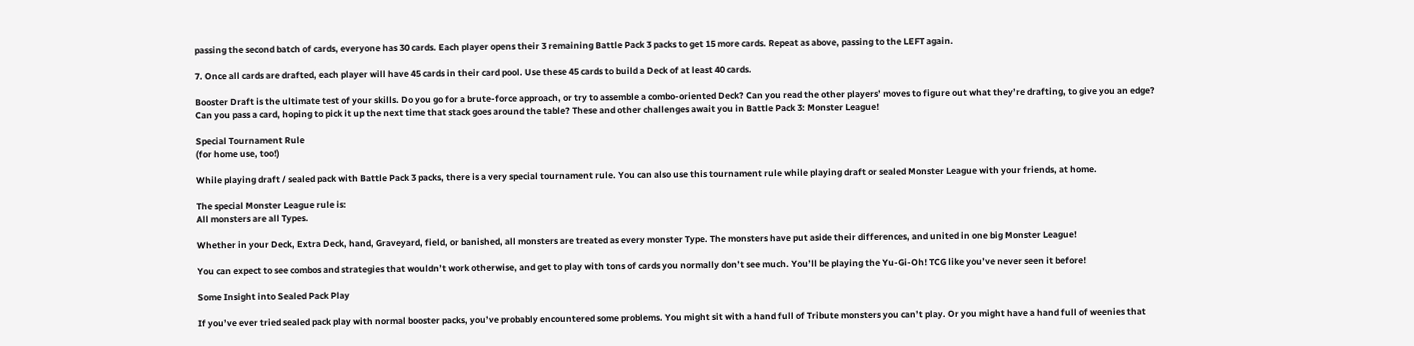passing the second batch of cards, everyone has 30 cards. Each player opens their 3 remaining Battle Pack 3 packs to get 15 more cards. Repeat as above, passing to the LEFT again.

7. Once all cards are drafted, each player will have 45 cards in their card pool. Use these 45 cards to build a Deck of at least 40 cards.

Booster Draft is the ultimate test of your skills. Do you go for a brute-force approach, or try to assemble a combo-oriented Deck? Can you read the other players’ moves to figure out what they’re drafting, to give you an edge? Can you pass a card, hoping to pick it up the next time that stack goes around the table? These and other challenges await you in Battle Pack 3: Monster League!

Special Tournament Rule
(for home use, too!)

While playing draft / sealed pack with Battle Pack 3 packs, there is a very special tournament rule. You can also use this tournament rule while playing draft or sealed Monster League with your friends, at home.

The special Monster League rule is:
All monsters are all Types.

Whether in your Deck, Extra Deck, hand, Graveyard, field, or banished, all monsters are treated as every monster Type. The monsters have put aside their differences, and united in one big Monster League!

You can expect to see combos and strategies that wouldn’t work otherwise, and get to play with tons of cards you normally don’t see much. You’ll be playing the Yu-Gi-Oh! TCG like you’ve never seen it before!

Some Insight into Sealed Pack Play

If you’ve ever tried sealed pack play with normal booster packs, you’ve probably encountered some problems. You might sit with a hand full of Tribute monsters you can’t play. Or you might have a hand full of weenies that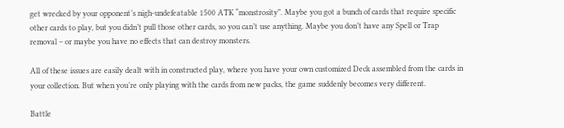get wrecked by your opponent’s nigh-undefeatable 1500 ATK “monstrosity”. Maybe you got a bunch of cards that require specific other cards to play, but you didn’t pull those other cards, so you can’t use anything. Maybe you don’t have any Spell or Trap removal – or maybe you have no effects that can destroy monsters.

All of these issues are easily dealt with in constructed play, where you have your own customized Deck assembled from the cards in your collection. But when you’re only playing with the cards from new packs, the game suddenly becomes very different.

Battle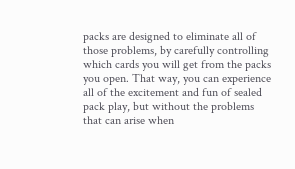packs are designed to eliminate all of those problems, by carefully controlling which cards you will get from the packs you open. That way, you can experience all of the excitement and fun of sealed pack play, but without the problems that can arise when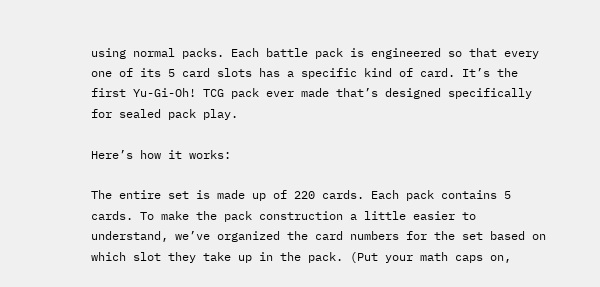using normal packs. Each battle pack is engineered so that every one of its 5 card slots has a specific kind of card. It’s the first Yu-Gi-Oh! TCG pack ever made that’s designed specifically for sealed pack play.

Here’s how it works:

The entire set is made up of 220 cards. Each pack contains 5 cards. To make the pack construction a little easier to understand, we’ve organized the card numbers for the set based on which slot they take up in the pack. (Put your math caps on,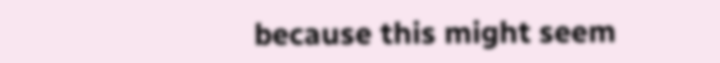because this might seem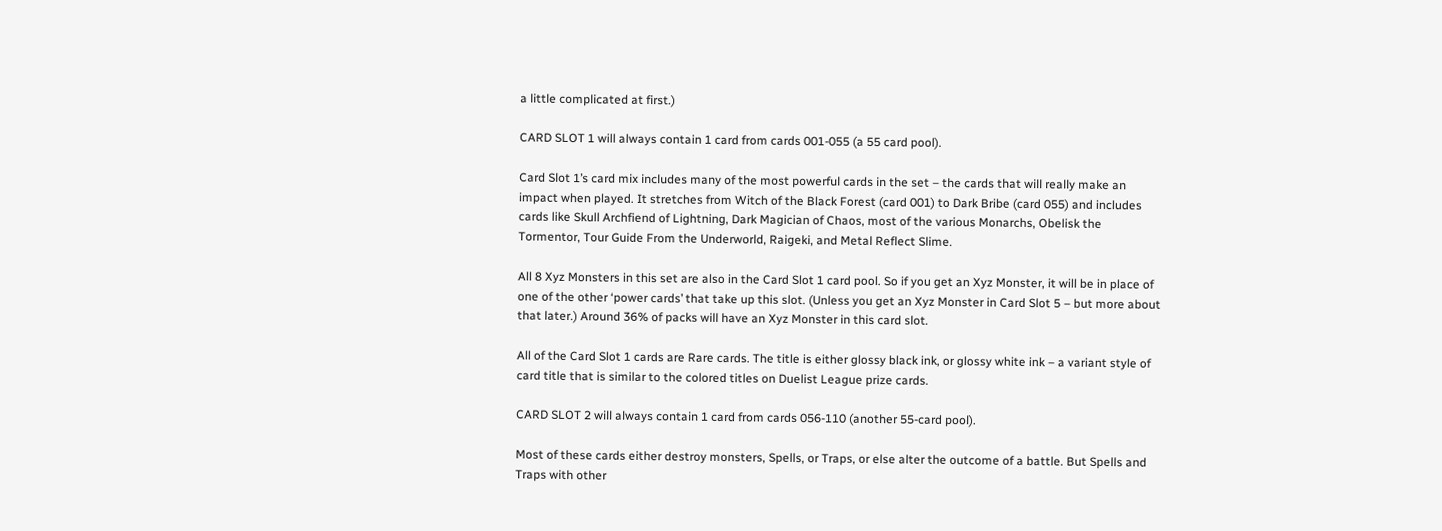a little complicated at first.)

CARD SLOT 1 will always contain 1 card from cards 001-055 (a 55 card pool).

Card Slot 1’s card mix includes many of the most powerful cards in the set – the cards that will really make an impact when played. It stretches from Witch of the Black Forest (card 001) to Dark Bribe (card 055) and includes cards like Skull Archfiend of Lightning, Dark Magician of Chaos, most of the various Monarchs, Obelisk the Tormentor, Tour Guide From the Underworld, Raigeki, and Metal Reflect Slime.

All 8 Xyz Monsters in this set are also in the Card Slot 1 card pool. So if you get an Xyz Monster, it will be in place of one of the other ‘power cards’ that take up this slot. (Unless you get an Xyz Monster in Card Slot 5 – but more about that later.) Around 36% of packs will have an Xyz Monster in this card slot.

All of the Card Slot 1 cards are Rare cards. The title is either glossy black ink, or glossy white ink – a variant style of card title that is similar to the colored titles on Duelist League prize cards.

CARD SLOT 2 will always contain 1 card from cards 056-110 (another 55-card pool).

Most of these cards either destroy monsters, Spells, or Traps, or else alter the outcome of a battle. But Spells and Traps with other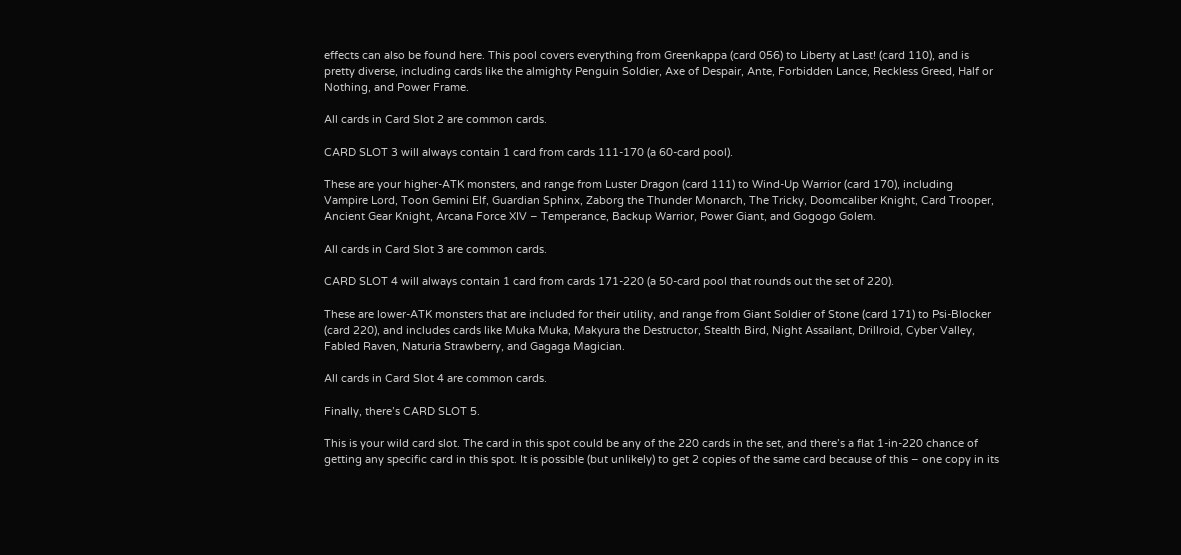effects can also be found here. This pool covers everything from Greenkappa (card 056) to Liberty at Last! (card 110), and is pretty diverse, including cards like the almighty Penguin Soldier, Axe of Despair, Ante, Forbidden Lance, Reckless Greed, Half or Nothing, and Power Frame.

All cards in Card Slot 2 are common cards.

CARD SLOT 3 will always contain 1 card from cards 111-170 (a 60-card pool).

These are your higher-ATK monsters, and range from Luster Dragon (card 111) to Wind-Up Warrior (card 170), including Vampire Lord, Toon Gemini Elf, Guardian Sphinx, Zaborg the Thunder Monarch, The Tricky, Doomcaliber Knight, Card Trooper, Ancient Gear Knight, Arcana Force XIV – Temperance, Backup Warrior, Power Giant, and Gogogo Golem.

All cards in Card Slot 3 are common cards.

CARD SLOT 4 will always contain 1 card from cards 171-220 (a 50-card pool that rounds out the set of 220).

These are lower-ATK monsters that are included for their utility, and range from Giant Soldier of Stone (card 171) to Psi-Blocker (card 220), and includes cards like Muka Muka, Makyura the Destructor, Stealth Bird, Night Assailant, Drillroid, Cyber Valley, Fabled Raven, Naturia Strawberry, and Gagaga Magician.

All cards in Card Slot 4 are common cards.

Finally, there’s CARD SLOT 5.

This is your wild card slot. The card in this spot could be any of the 220 cards in the set, and there’s a flat 1-in-220 chance of getting any specific card in this spot. It is possible (but unlikely) to get 2 copies of the same card because of this – one copy in its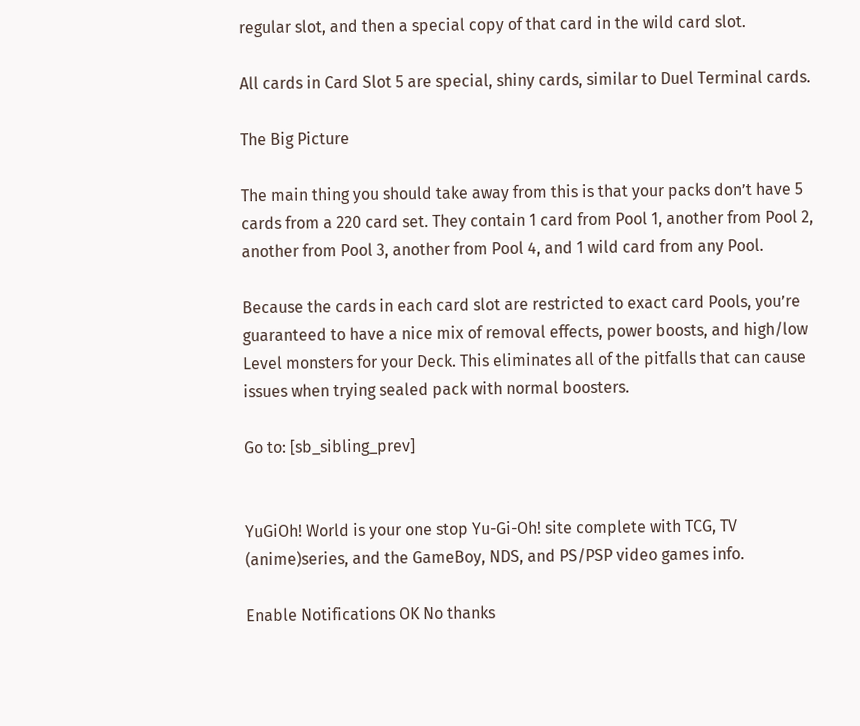regular slot, and then a special copy of that card in the wild card slot.

All cards in Card Slot 5 are special, shiny cards, similar to Duel Terminal cards.

The Big Picture

The main thing you should take away from this is that your packs don’t have 5 cards from a 220 card set. They contain 1 card from Pool 1, another from Pool 2, another from Pool 3, another from Pool 4, and 1 wild card from any Pool.

Because the cards in each card slot are restricted to exact card Pools, you’re guaranteed to have a nice mix of removal effects, power boosts, and high/low Level monsters for your Deck. This eliminates all of the pitfalls that can cause issues when trying sealed pack with normal boosters.

Go to: [sb_sibling_prev]


YuGiOh! World is your one stop Yu-Gi-Oh! site complete with TCG, TV (anime)series, and the GameBoy, NDS, and PS/PSP video games info.

Enable Notifications OK No thanks